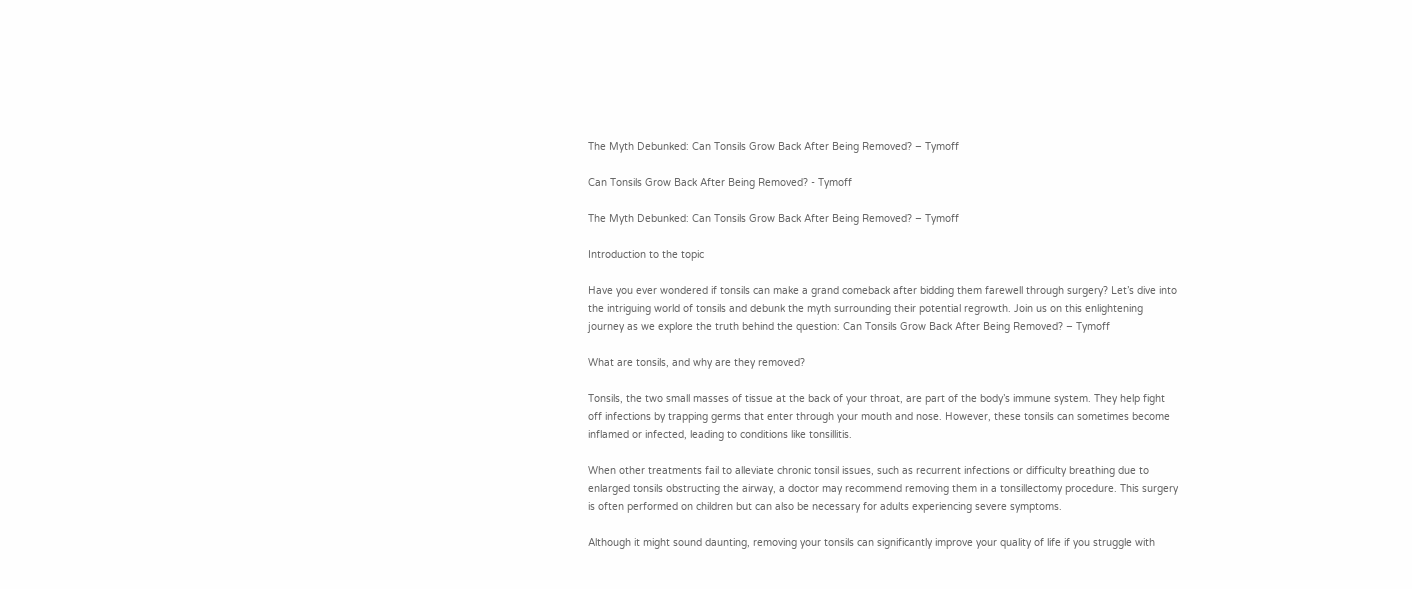The Myth Debunked: Can Tonsils Grow Back After Being Removed? – Tymoff

Can Tonsils Grow Back After Being Removed? - Tymoff

The Myth Debunked: Can Tonsils Grow Back After Being Removed? – Tymoff

Introduction to the topic

Have you ever wondered if tonsils can make a grand comeback after bidding them farewell through surgery? Let’s dive into the intriguing world of tonsils and debunk the myth surrounding their potential regrowth. Join us on this enlightening journey as we explore the truth behind the question: Can Tonsils Grow Back After Being Removed? – Tymoff

What are tonsils, and why are they removed?

Tonsils, the two small masses of tissue at the back of your throat, are part of the body’s immune system. They help fight off infections by trapping germs that enter through your mouth and nose. However, these tonsils can sometimes become inflamed or infected, leading to conditions like tonsillitis.

When other treatments fail to alleviate chronic tonsil issues, such as recurrent infections or difficulty breathing due to enlarged tonsils obstructing the airway, a doctor may recommend removing them in a tonsillectomy procedure. This surgery is often performed on children but can also be necessary for adults experiencing severe symptoms.

Although it might sound daunting, removing your tonsils can significantly improve your quality of life if you struggle with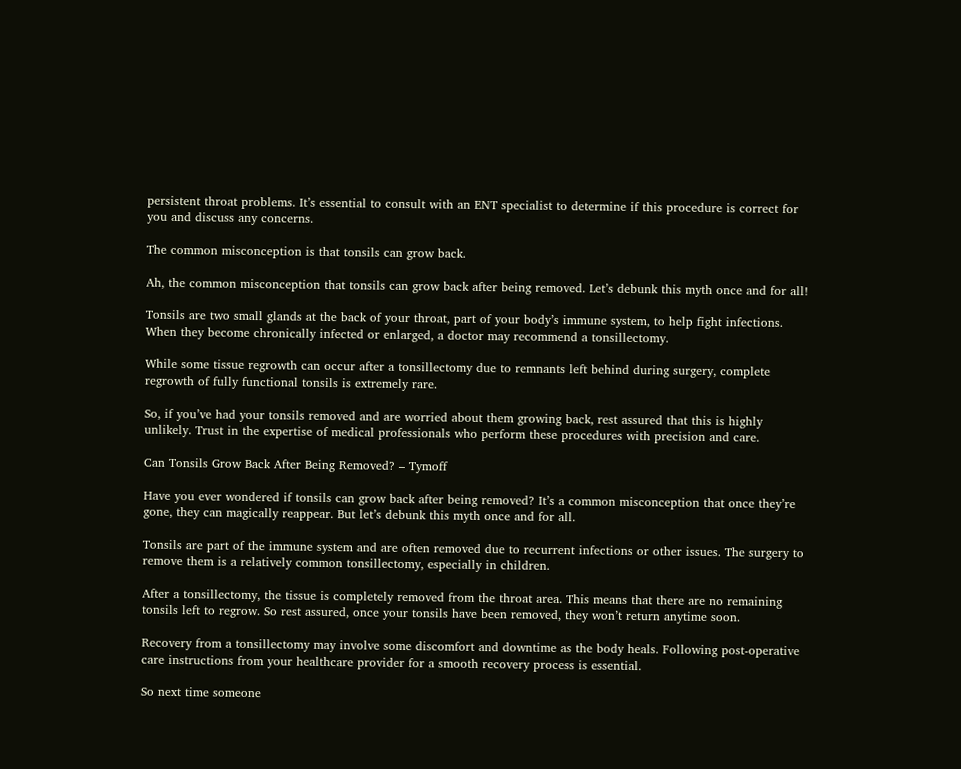persistent throat problems. It’s essential to consult with an ENT specialist to determine if this procedure is correct for you and discuss any concerns.

The common misconception is that tonsils can grow back.

Ah, the common misconception that tonsils can grow back after being removed. Let’s debunk this myth once and for all!

Tonsils are two small glands at the back of your throat, part of your body’s immune system, to help fight infections. When they become chronically infected or enlarged, a doctor may recommend a tonsillectomy.

While some tissue regrowth can occur after a tonsillectomy due to remnants left behind during surgery, complete regrowth of fully functional tonsils is extremely rare.

So, if you’ve had your tonsils removed and are worried about them growing back, rest assured that this is highly unlikely. Trust in the expertise of medical professionals who perform these procedures with precision and care.

Can Tonsils Grow Back After Being Removed? – Tymoff

Have you ever wondered if tonsils can grow back after being removed? It’s a common misconception that once they’re gone, they can magically reappear. But let’s debunk this myth once and for all.

Tonsils are part of the immune system and are often removed due to recurrent infections or other issues. The surgery to remove them is a relatively common tonsillectomy, especially in children.

After a tonsillectomy, the tissue is completely removed from the throat area. This means that there are no remaining tonsils left to regrow. So rest assured, once your tonsils have been removed, they won’t return anytime soon.

Recovery from a tonsillectomy may involve some discomfort and downtime as the body heals. Following post-operative care instructions from your healthcare provider for a smooth recovery process is essential.

So next time someone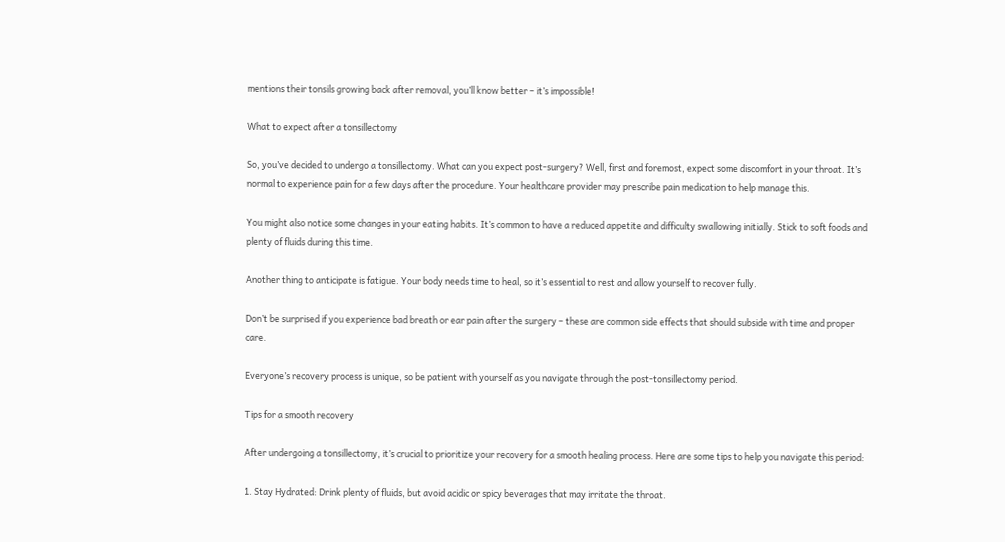mentions their tonsils growing back after removal, you’ll know better – it’s impossible!

What to expect after a tonsillectomy

So, you’ve decided to undergo a tonsillectomy. What can you expect post-surgery? Well, first and foremost, expect some discomfort in your throat. It’s normal to experience pain for a few days after the procedure. Your healthcare provider may prescribe pain medication to help manage this.

You might also notice some changes in your eating habits. It’s common to have a reduced appetite and difficulty swallowing initially. Stick to soft foods and plenty of fluids during this time.

Another thing to anticipate is fatigue. Your body needs time to heal, so it’s essential to rest and allow yourself to recover fully.

Don’t be surprised if you experience bad breath or ear pain after the surgery – these are common side effects that should subside with time and proper care.

Everyone’s recovery process is unique, so be patient with yourself as you navigate through the post-tonsillectomy period.

Tips for a smooth recovery

After undergoing a tonsillectomy, it’s crucial to prioritize your recovery for a smooth healing process. Here are some tips to help you navigate this period:

1. Stay Hydrated: Drink plenty of fluids, but avoid acidic or spicy beverages that may irritate the throat.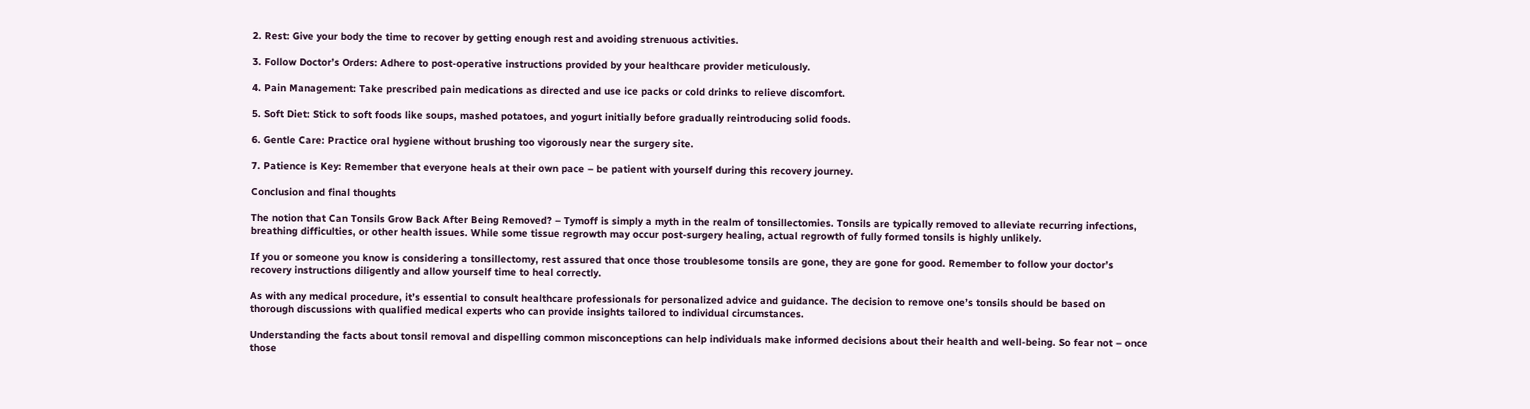2. Rest: Give your body the time to recover by getting enough rest and avoiding strenuous activities.

3. Follow Doctor’s Orders: Adhere to post-operative instructions provided by your healthcare provider meticulously.

4. Pain Management: Take prescribed pain medications as directed and use ice packs or cold drinks to relieve discomfort.

5. Soft Diet: Stick to soft foods like soups, mashed potatoes, and yogurt initially before gradually reintroducing solid foods.

6. Gentle Care: Practice oral hygiene without brushing too vigorously near the surgery site.

7. Patience is Key: Remember that everyone heals at their own pace – be patient with yourself during this recovery journey.

Conclusion and final thoughts

The notion that Can Tonsils Grow Back After Being Removed? – Tymoff is simply a myth in the realm of tonsillectomies. Tonsils are typically removed to alleviate recurring infections, breathing difficulties, or other health issues. While some tissue regrowth may occur post-surgery healing, actual regrowth of fully formed tonsils is highly unlikely.

If you or someone you know is considering a tonsillectomy, rest assured that once those troublesome tonsils are gone, they are gone for good. Remember to follow your doctor’s recovery instructions diligently and allow yourself time to heal correctly.

As with any medical procedure, it’s essential to consult healthcare professionals for personalized advice and guidance. The decision to remove one’s tonsils should be based on thorough discussions with qualified medical experts who can provide insights tailored to individual circumstances.

Understanding the facts about tonsil removal and dispelling common misconceptions can help individuals make informed decisions about their health and well-being. So fear not – once those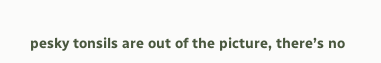pesky tonsils are out of the picture, there’s no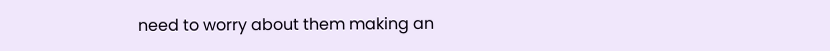need to worry about them making an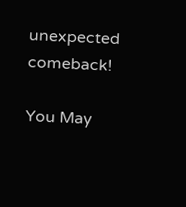unexpected comeback!

You May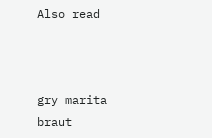Also read



gry marita braut